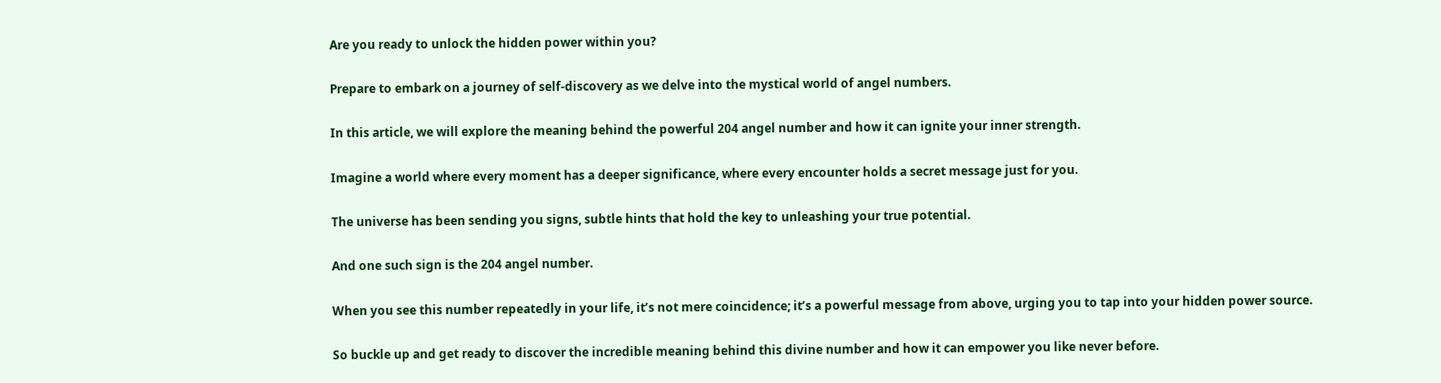Are you ready to unlock the hidden power within you?

Prepare to embark on a journey of self-discovery as we delve into the mystical world of angel numbers.

In this article, we will explore the meaning behind the powerful 204 angel number and how it can ignite your inner strength.

Imagine a world where every moment has a deeper significance, where every encounter holds a secret message just for you.

The universe has been sending you signs, subtle hints that hold the key to unleashing your true potential.

And one such sign is the 204 angel number.

When you see this number repeatedly in your life, it’s not mere coincidence; it’s a powerful message from above, urging you to tap into your hidden power source.

So buckle up and get ready to discover the incredible meaning behind this divine number and how it can empower you like never before.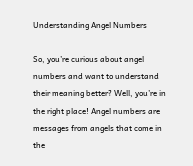Understanding Angel Numbers

So, you’re curious about angel numbers and want to understand their meaning better? Well, you’re in the right place! Angel numbers are messages from angels that come in the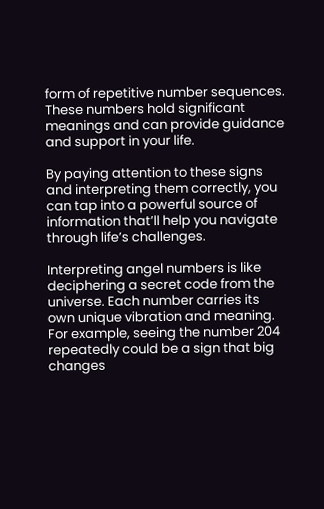form of repetitive number sequences. These numbers hold significant meanings and can provide guidance and support in your life.

By paying attention to these signs and interpreting them correctly, you can tap into a powerful source of information that’ll help you navigate through life’s challenges.

Interpreting angel numbers is like deciphering a secret code from the universe. Each number carries its own unique vibration and meaning. For example, seeing the number 204 repeatedly could be a sign that big changes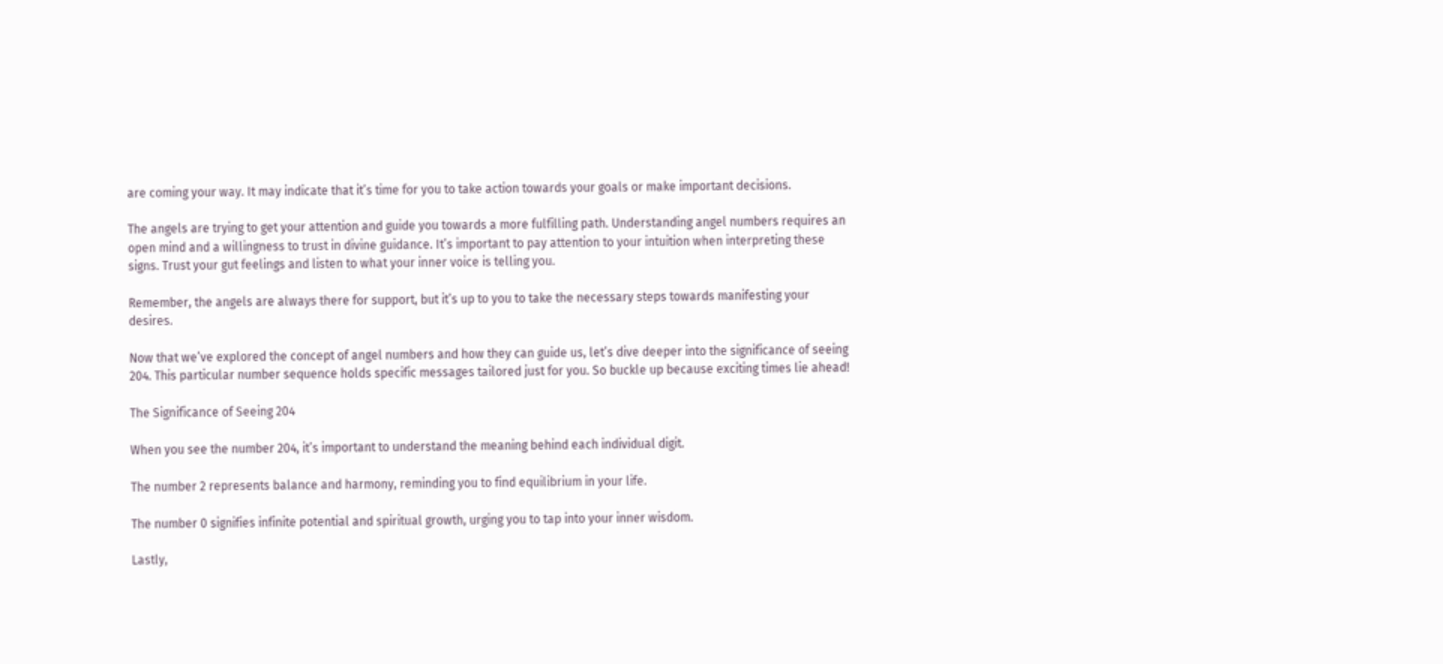are coming your way. It may indicate that it’s time for you to take action towards your goals or make important decisions.

The angels are trying to get your attention and guide you towards a more fulfilling path. Understanding angel numbers requires an open mind and a willingness to trust in divine guidance. It’s important to pay attention to your intuition when interpreting these signs. Trust your gut feelings and listen to what your inner voice is telling you.

Remember, the angels are always there for support, but it’s up to you to take the necessary steps towards manifesting your desires.

Now that we’ve explored the concept of angel numbers and how they can guide us, let’s dive deeper into the significance of seeing 204. This particular number sequence holds specific messages tailored just for you. So buckle up because exciting times lie ahead!

The Significance of Seeing 204

When you see the number 204, it’s important to understand the meaning behind each individual digit.

The number 2 represents balance and harmony, reminding you to find equilibrium in your life.

The number 0 signifies infinite potential and spiritual growth, urging you to tap into your inner wisdom.

Lastly,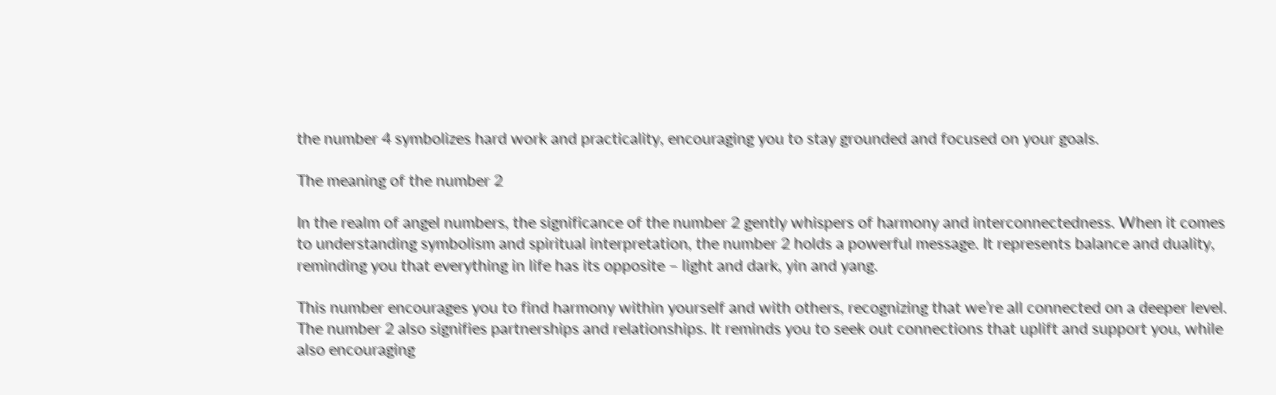the number 4 symbolizes hard work and practicality, encouraging you to stay grounded and focused on your goals.

The meaning of the number 2

In the realm of angel numbers, the significance of the number 2 gently whispers of harmony and interconnectedness. When it comes to understanding symbolism and spiritual interpretation, the number 2 holds a powerful message. It represents balance and duality, reminding you that everything in life has its opposite – light and dark, yin and yang.

This number encourages you to find harmony within yourself and with others, recognizing that we’re all connected on a deeper level. The number 2 also signifies partnerships and relationships. It reminds you to seek out connections that uplift and support you, while also encouraging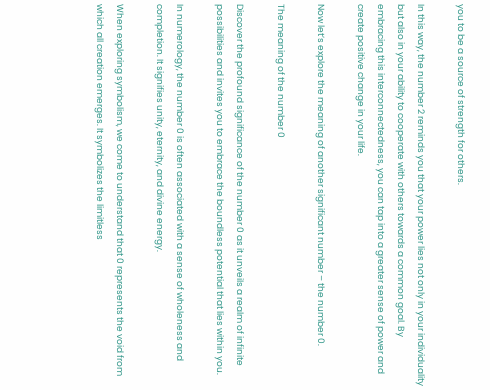you to be a source of strength for others.

In this way, the number 2 reminds you that your power lies not only in your individuality but also in your ability to cooperate with others towards a common goal. By embracing this interconnectedness, you can tap into a greater sense of power and create positive change in your life.

Now let’s explore the meaning of another significant number – the number 0.

The meaning of the number 0

Discover the profound significance of the number 0 as it unveils a realm of infinite possibilities and invites you to embrace the boundless potential that lies within you.

In numerology, the number 0 is often associated with a sense of wholeness and completion. It signifies unity, eternity, and divine energy.

When exploring symbolism, we come to understand that 0 represents the void from which all creation emerges. It symbolizes the limitless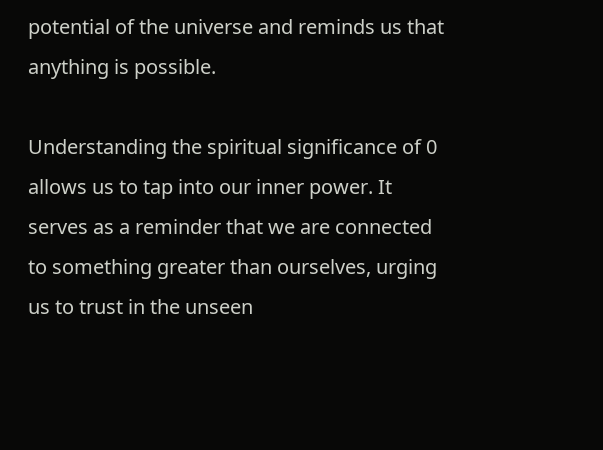potential of the universe and reminds us that anything is possible.

Understanding the spiritual significance of 0 allows us to tap into our inner power. It serves as a reminder that we are connected to something greater than ourselves, urging us to trust in the unseen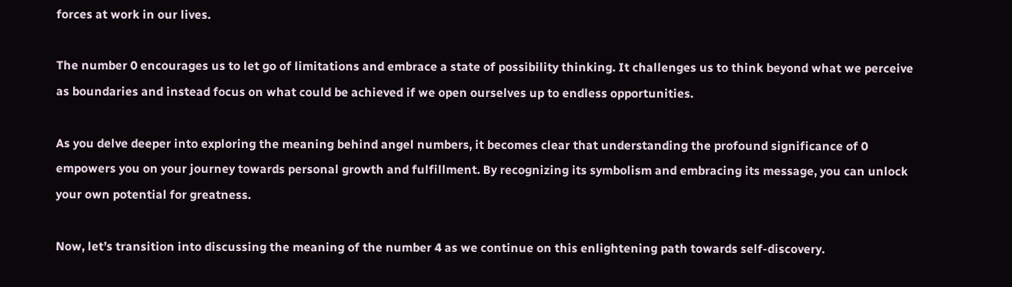forces at work in our lives.

The number 0 encourages us to let go of limitations and embrace a state of possibility thinking. It challenges us to think beyond what we perceive as boundaries and instead focus on what could be achieved if we open ourselves up to endless opportunities.

As you delve deeper into exploring the meaning behind angel numbers, it becomes clear that understanding the profound significance of 0 empowers you on your journey towards personal growth and fulfillment. By recognizing its symbolism and embracing its message, you can unlock your own potential for greatness.

Now, let’s transition into discussing the meaning of the number 4 as we continue on this enlightening path towards self-discovery.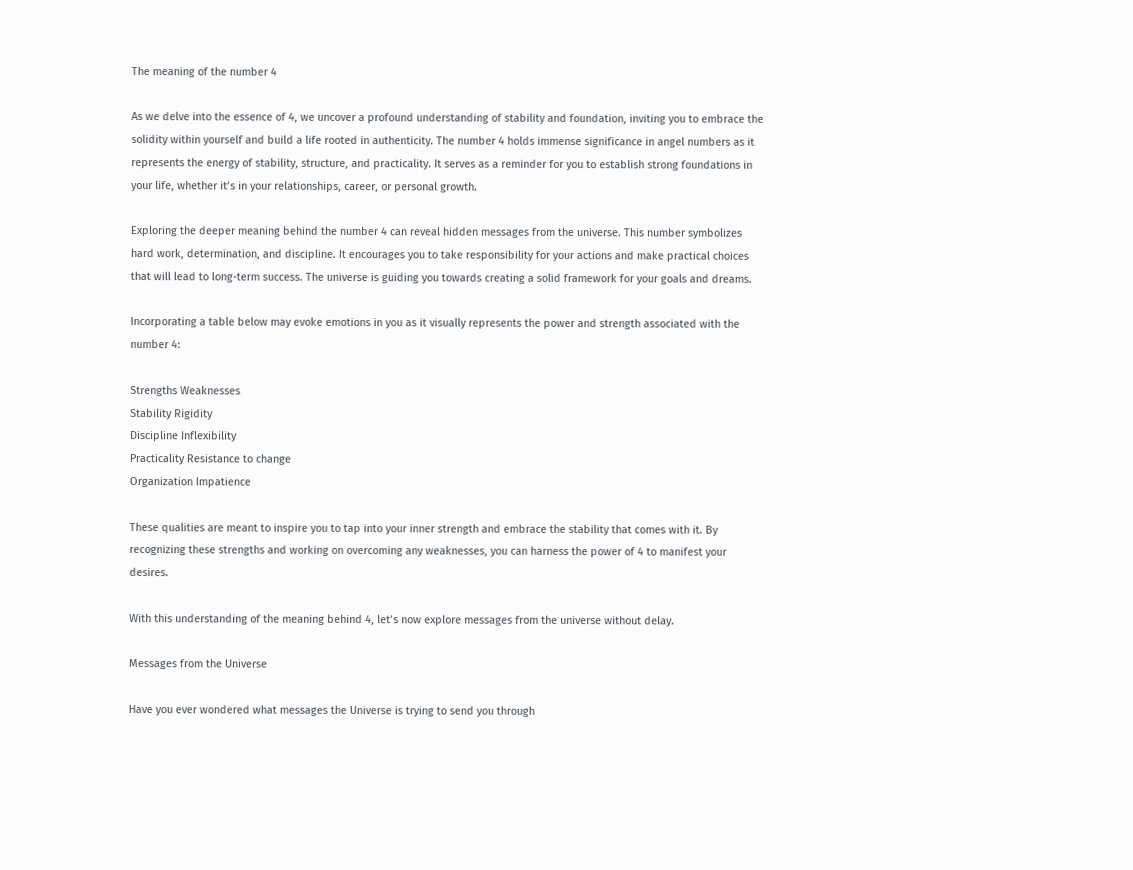The meaning of the number 4

As we delve into the essence of 4, we uncover a profound understanding of stability and foundation, inviting you to embrace the solidity within yourself and build a life rooted in authenticity. The number 4 holds immense significance in angel numbers as it represents the energy of stability, structure, and practicality. It serves as a reminder for you to establish strong foundations in your life, whether it’s in your relationships, career, or personal growth.

Exploring the deeper meaning behind the number 4 can reveal hidden messages from the universe. This number symbolizes hard work, determination, and discipline. It encourages you to take responsibility for your actions and make practical choices that will lead to long-term success. The universe is guiding you towards creating a solid framework for your goals and dreams.

Incorporating a table below may evoke emotions in you as it visually represents the power and strength associated with the number 4:

Strengths Weaknesses
Stability Rigidity
Discipline Inflexibility
Practicality Resistance to change
Organization Impatience

These qualities are meant to inspire you to tap into your inner strength and embrace the stability that comes with it. By recognizing these strengths and working on overcoming any weaknesses, you can harness the power of 4 to manifest your desires.

With this understanding of the meaning behind 4, let’s now explore messages from the universe without delay.

Messages from the Universe

Have you ever wondered what messages the Universe is trying to send you through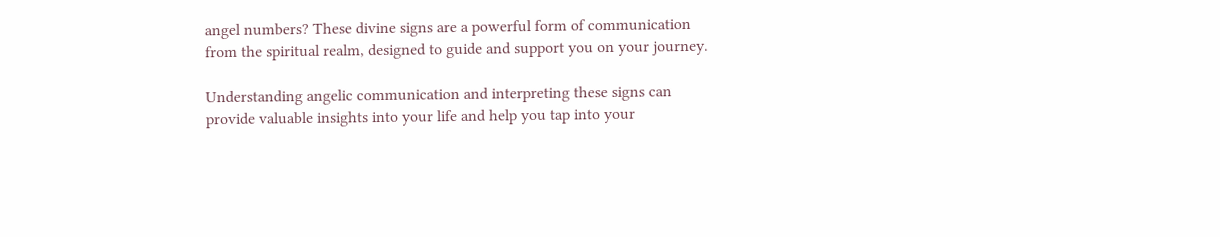angel numbers? These divine signs are a powerful form of communication from the spiritual realm, designed to guide and support you on your journey.

Understanding angelic communication and interpreting these signs can provide valuable insights into your life and help you tap into your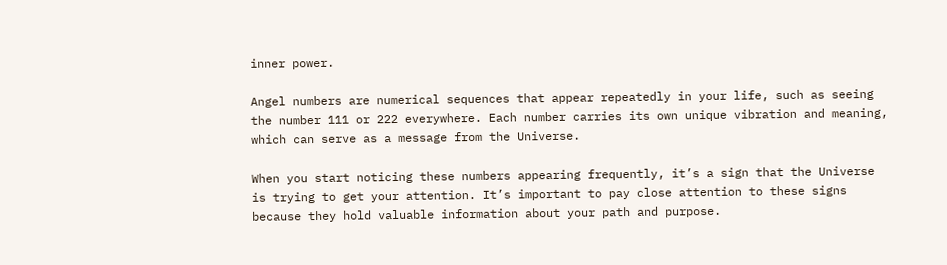inner power.

Angel numbers are numerical sequences that appear repeatedly in your life, such as seeing the number 111 or 222 everywhere. Each number carries its own unique vibration and meaning, which can serve as a message from the Universe.

When you start noticing these numbers appearing frequently, it’s a sign that the Universe is trying to get your attention. It’s important to pay close attention to these signs because they hold valuable information about your path and purpose.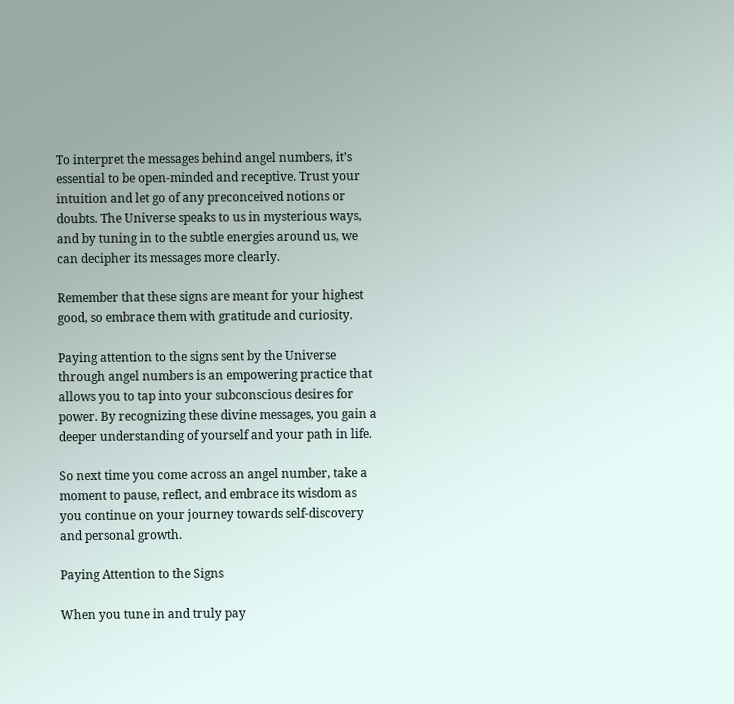To interpret the messages behind angel numbers, it’s essential to be open-minded and receptive. Trust your intuition and let go of any preconceived notions or doubts. The Universe speaks to us in mysterious ways, and by tuning in to the subtle energies around us, we can decipher its messages more clearly.

Remember that these signs are meant for your highest good, so embrace them with gratitude and curiosity.

Paying attention to the signs sent by the Universe through angel numbers is an empowering practice that allows you to tap into your subconscious desires for power. By recognizing these divine messages, you gain a deeper understanding of yourself and your path in life.

So next time you come across an angel number, take a moment to pause, reflect, and embrace its wisdom as you continue on your journey towards self-discovery and personal growth.

Paying Attention to the Signs

When you tune in and truly pay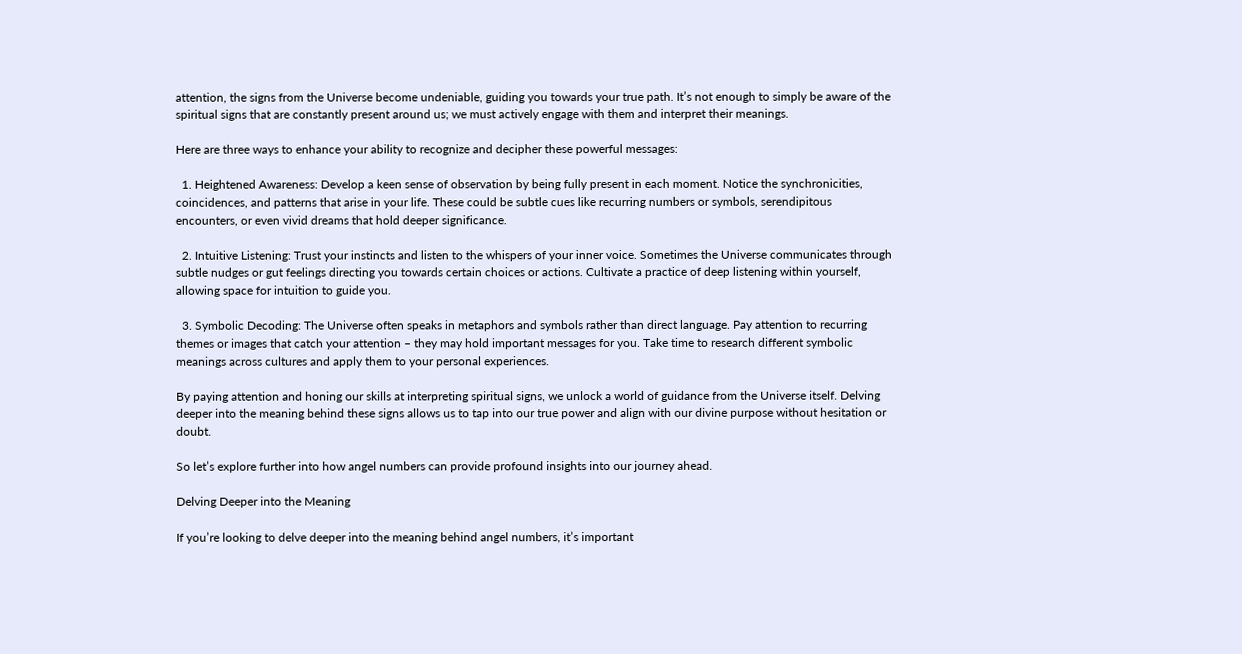attention, the signs from the Universe become undeniable, guiding you towards your true path. It’s not enough to simply be aware of the spiritual signs that are constantly present around us; we must actively engage with them and interpret their meanings.

Here are three ways to enhance your ability to recognize and decipher these powerful messages:

  1. Heightened Awareness: Develop a keen sense of observation by being fully present in each moment. Notice the synchronicities, coincidences, and patterns that arise in your life. These could be subtle cues like recurring numbers or symbols, serendipitous encounters, or even vivid dreams that hold deeper significance.

  2. Intuitive Listening: Trust your instincts and listen to the whispers of your inner voice. Sometimes the Universe communicates through subtle nudges or gut feelings directing you towards certain choices or actions. Cultivate a practice of deep listening within yourself, allowing space for intuition to guide you.

  3. Symbolic Decoding: The Universe often speaks in metaphors and symbols rather than direct language. Pay attention to recurring themes or images that catch your attention – they may hold important messages for you. Take time to research different symbolic meanings across cultures and apply them to your personal experiences.

By paying attention and honing our skills at interpreting spiritual signs, we unlock a world of guidance from the Universe itself. Delving deeper into the meaning behind these signs allows us to tap into our true power and align with our divine purpose without hesitation or doubt.

So let’s explore further into how angel numbers can provide profound insights into our journey ahead.

Delving Deeper into the Meaning

If you’re looking to delve deeper into the meaning behind angel numbers, it’s important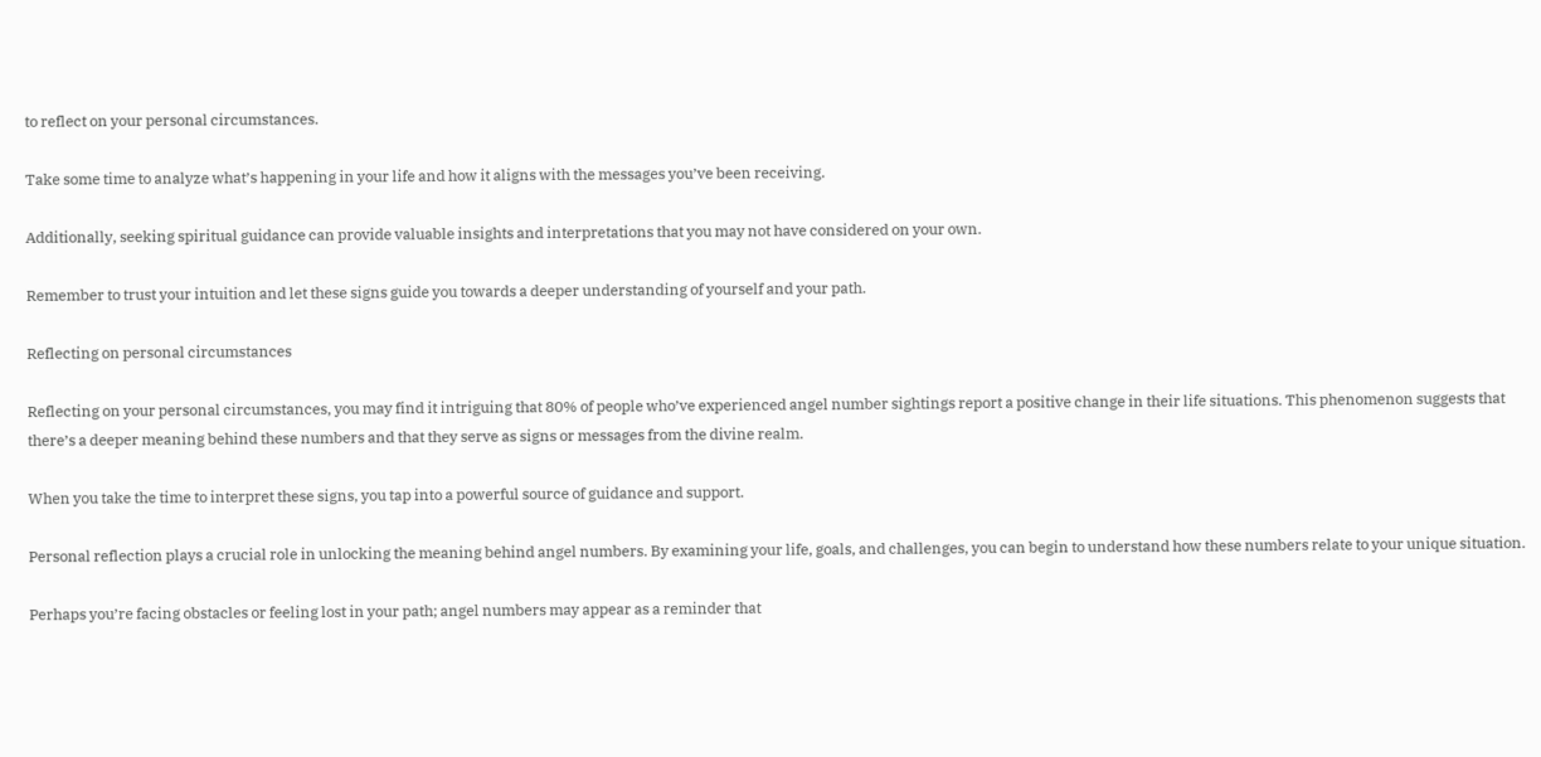to reflect on your personal circumstances.

Take some time to analyze what’s happening in your life and how it aligns with the messages you’ve been receiving.

Additionally, seeking spiritual guidance can provide valuable insights and interpretations that you may not have considered on your own.

Remember to trust your intuition and let these signs guide you towards a deeper understanding of yourself and your path.

Reflecting on personal circumstances

Reflecting on your personal circumstances, you may find it intriguing that 80% of people who’ve experienced angel number sightings report a positive change in their life situations. This phenomenon suggests that there’s a deeper meaning behind these numbers and that they serve as signs or messages from the divine realm.

When you take the time to interpret these signs, you tap into a powerful source of guidance and support.

Personal reflection plays a crucial role in unlocking the meaning behind angel numbers. By examining your life, goals, and challenges, you can begin to understand how these numbers relate to your unique situation.

Perhaps you’re facing obstacles or feeling lost in your path; angel numbers may appear as a reminder that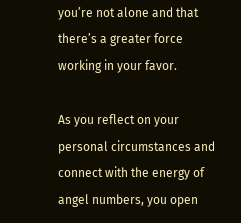you’re not alone and that there’s a greater force working in your favor.

As you reflect on your personal circumstances and connect with the energy of angel numbers, you open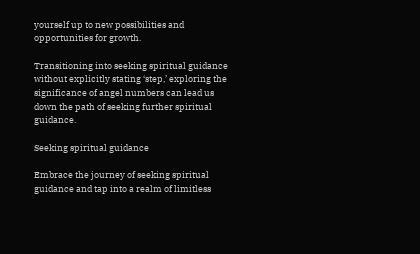yourself up to new possibilities and opportunities for growth.

Transitioning into seeking spiritual guidance without explicitly stating ‘step,’ exploring the significance of angel numbers can lead us down the path of seeking further spiritual guidance.

Seeking spiritual guidance

Embrace the journey of seeking spiritual guidance and tap into a realm of limitless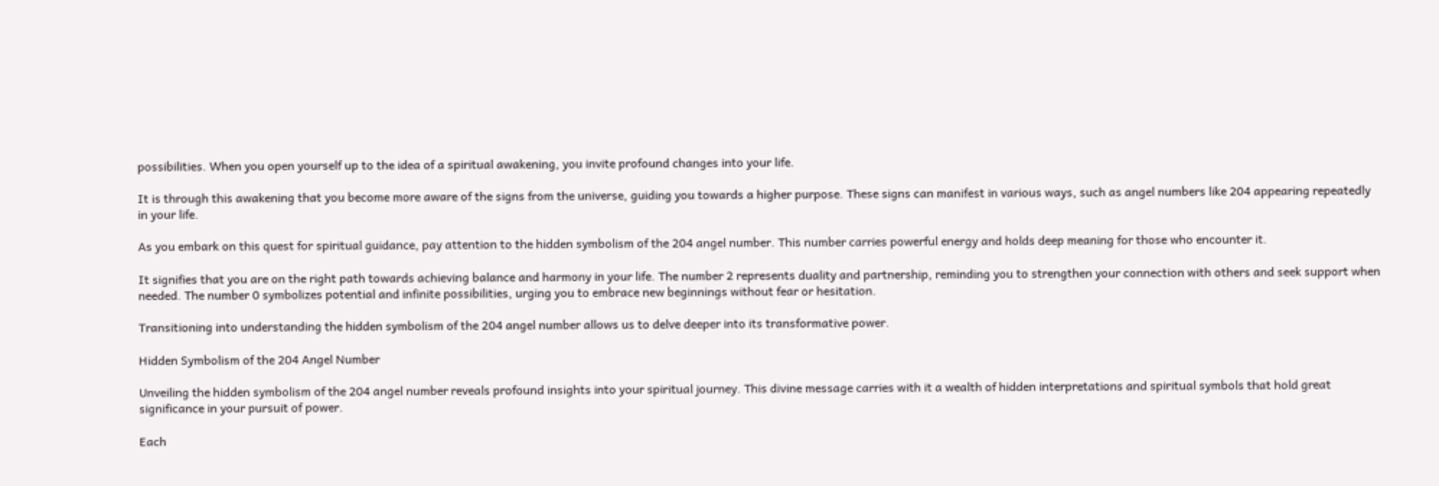possibilities. When you open yourself up to the idea of a spiritual awakening, you invite profound changes into your life.

It is through this awakening that you become more aware of the signs from the universe, guiding you towards a higher purpose. These signs can manifest in various ways, such as angel numbers like 204 appearing repeatedly in your life.

As you embark on this quest for spiritual guidance, pay attention to the hidden symbolism of the 204 angel number. This number carries powerful energy and holds deep meaning for those who encounter it.

It signifies that you are on the right path towards achieving balance and harmony in your life. The number 2 represents duality and partnership, reminding you to strengthen your connection with others and seek support when needed. The number 0 symbolizes potential and infinite possibilities, urging you to embrace new beginnings without fear or hesitation.

Transitioning into understanding the hidden symbolism of the 204 angel number allows us to delve deeper into its transformative power.

Hidden Symbolism of the 204 Angel Number

Unveiling the hidden symbolism of the 204 angel number reveals profound insights into your spiritual journey. This divine message carries with it a wealth of hidden interpretations and spiritual symbols that hold great significance in your pursuit of power.

Each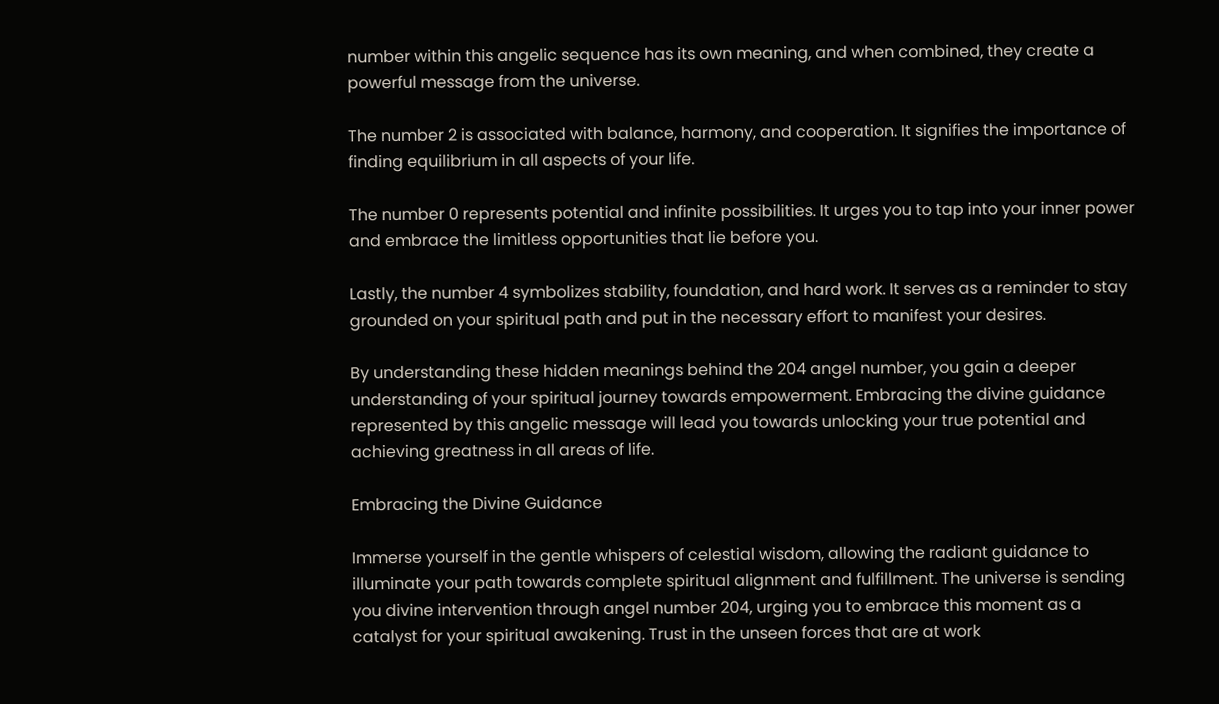number within this angelic sequence has its own meaning, and when combined, they create a powerful message from the universe.

The number 2 is associated with balance, harmony, and cooperation. It signifies the importance of finding equilibrium in all aspects of your life.

The number 0 represents potential and infinite possibilities. It urges you to tap into your inner power and embrace the limitless opportunities that lie before you.

Lastly, the number 4 symbolizes stability, foundation, and hard work. It serves as a reminder to stay grounded on your spiritual path and put in the necessary effort to manifest your desires.

By understanding these hidden meanings behind the 204 angel number, you gain a deeper understanding of your spiritual journey towards empowerment. Embracing the divine guidance represented by this angelic message will lead you towards unlocking your true potential and achieving greatness in all areas of life.

Embracing the Divine Guidance

Immerse yourself in the gentle whispers of celestial wisdom, allowing the radiant guidance to illuminate your path towards complete spiritual alignment and fulfillment. The universe is sending you divine intervention through angel number 204, urging you to embrace this moment as a catalyst for your spiritual awakening. Trust in the unseen forces that are at work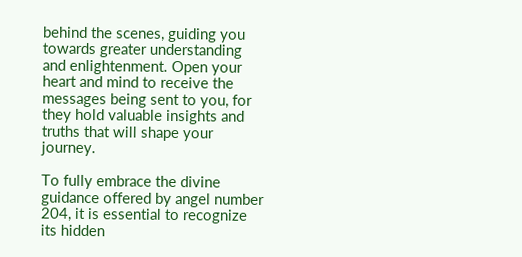behind the scenes, guiding you towards greater understanding and enlightenment. Open your heart and mind to receive the messages being sent to you, for they hold valuable insights and truths that will shape your journey.

To fully embrace the divine guidance offered by angel number 204, it is essential to recognize its hidden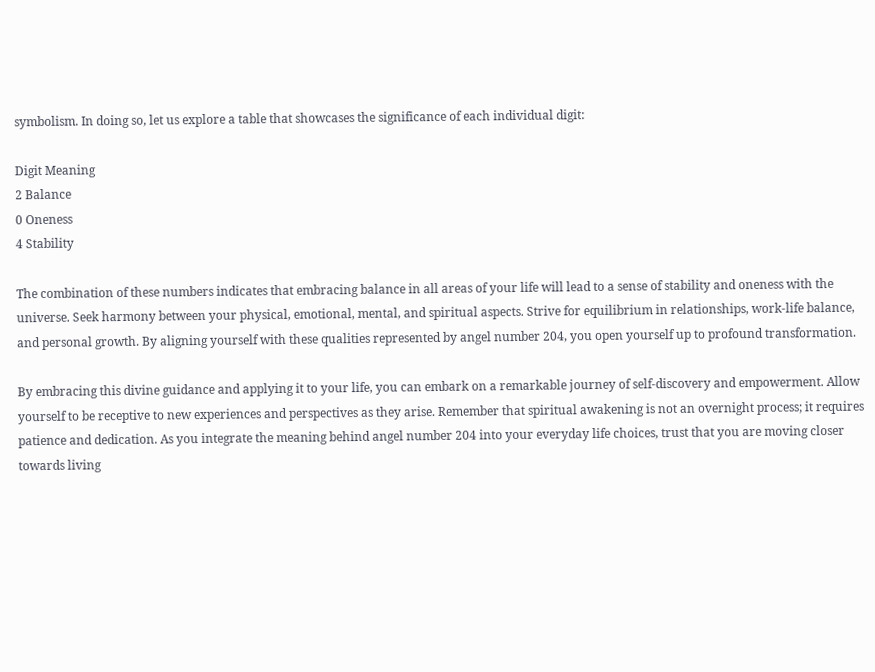symbolism. In doing so, let us explore a table that showcases the significance of each individual digit:

Digit Meaning
2 Balance
0 Oneness
4 Stability

The combination of these numbers indicates that embracing balance in all areas of your life will lead to a sense of stability and oneness with the universe. Seek harmony between your physical, emotional, mental, and spiritual aspects. Strive for equilibrium in relationships, work-life balance, and personal growth. By aligning yourself with these qualities represented by angel number 204, you open yourself up to profound transformation.

By embracing this divine guidance and applying it to your life, you can embark on a remarkable journey of self-discovery and empowerment. Allow yourself to be receptive to new experiences and perspectives as they arise. Remember that spiritual awakening is not an overnight process; it requires patience and dedication. As you integrate the meaning behind angel number 204 into your everyday life choices, trust that you are moving closer towards living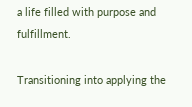a life filled with purpose and fulfillment.

Transitioning into applying the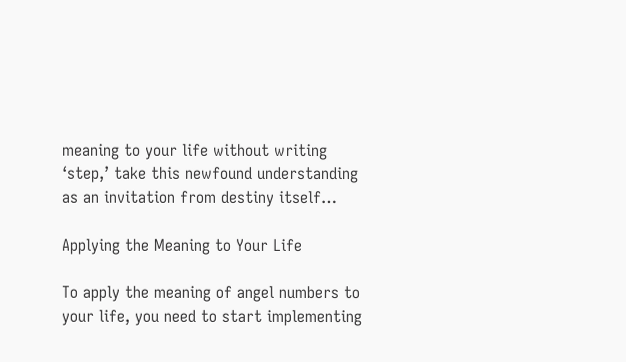meaning to your life without writing ‘step,’ take this newfound understanding as an invitation from destiny itself…

Applying the Meaning to Your Life

To apply the meaning of angel numbers to your life, you need to start implementing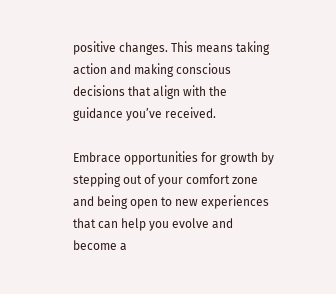positive changes. This means taking action and making conscious decisions that align with the guidance you’ve received.

Embrace opportunities for growth by stepping out of your comfort zone and being open to new experiences that can help you evolve and become a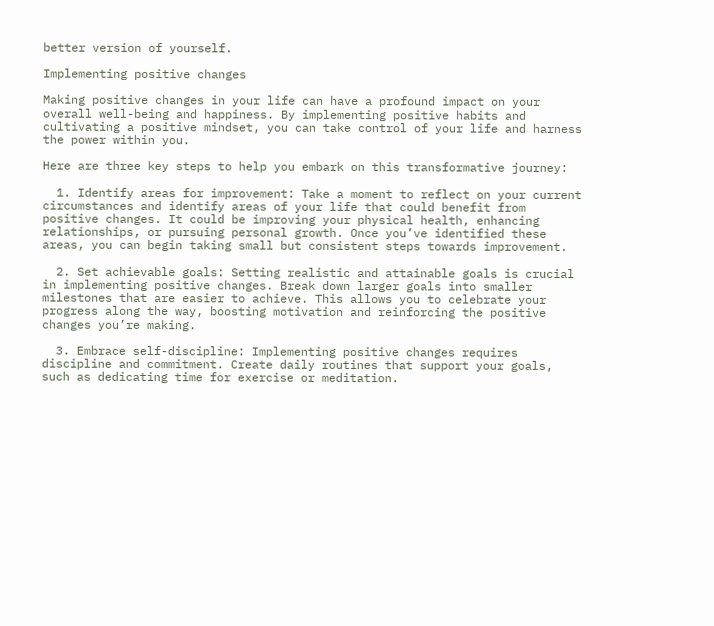better version of yourself.

Implementing positive changes

Making positive changes in your life can have a profound impact on your overall well-being and happiness. By implementing positive habits and cultivating a positive mindset, you can take control of your life and harness the power within you.

Here are three key steps to help you embark on this transformative journey:

  1. Identify areas for improvement: Take a moment to reflect on your current circumstances and identify areas of your life that could benefit from positive changes. It could be improving your physical health, enhancing relationships, or pursuing personal growth. Once you’ve identified these areas, you can begin taking small but consistent steps towards improvement.

  2. Set achievable goals: Setting realistic and attainable goals is crucial in implementing positive changes. Break down larger goals into smaller milestones that are easier to achieve. This allows you to celebrate your progress along the way, boosting motivation and reinforcing the positive changes you’re making.

  3. Embrace self-discipline: Implementing positive changes requires discipline and commitment. Create daily routines that support your goals, such as dedicating time for exercise or meditation.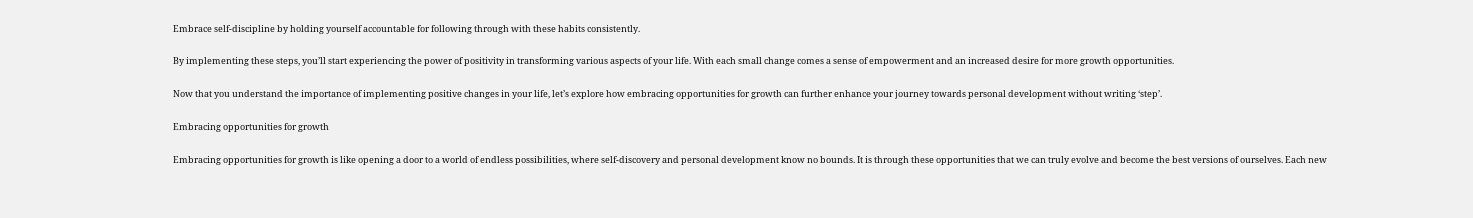Embrace self-discipline by holding yourself accountable for following through with these habits consistently.

By implementing these steps, you’ll start experiencing the power of positivity in transforming various aspects of your life. With each small change comes a sense of empowerment and an increased desire for more growth opportunities.

Now that you understand the importance of implementing positive changes in your life, let’s explore how embracing opportunities for growth can further enhance your journey towards personal development without writing ‘step’.

Embracing opportunities for growth

Embracing opportunities for growth is like opening a door to a world of endless possibilities, where self-discovery and personal development know no bounds. It is through these opportunities that we can truly evolve and become the best versions of ourselves. Each new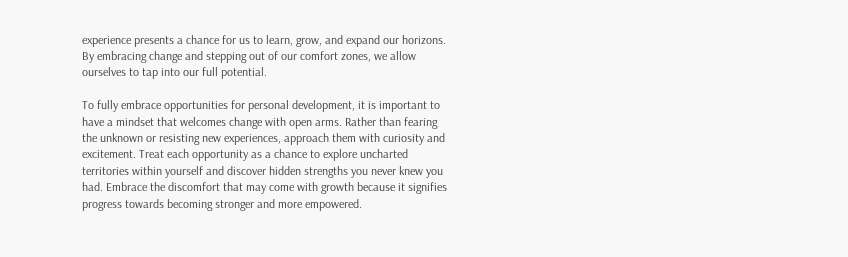experience presents a chance for us to learn, grow, and expand our horizons. By embracing change and stepping out of our comfort zones, we allow ourselves to tap into our full potential.

To fully embrace opportunities for personal development, it is important to have a mindset that welcomes change with open arms. Rather than fearing the unknown or resisting new experiences, approach them with curiosity and excitement. Treat each opportunity as a chance to explore uncharted territories within yourself and discover hidden strengths you never knew you had. Embrace the discomfort that may come with growth because it signifies progress towards becoming stronger and more empowered.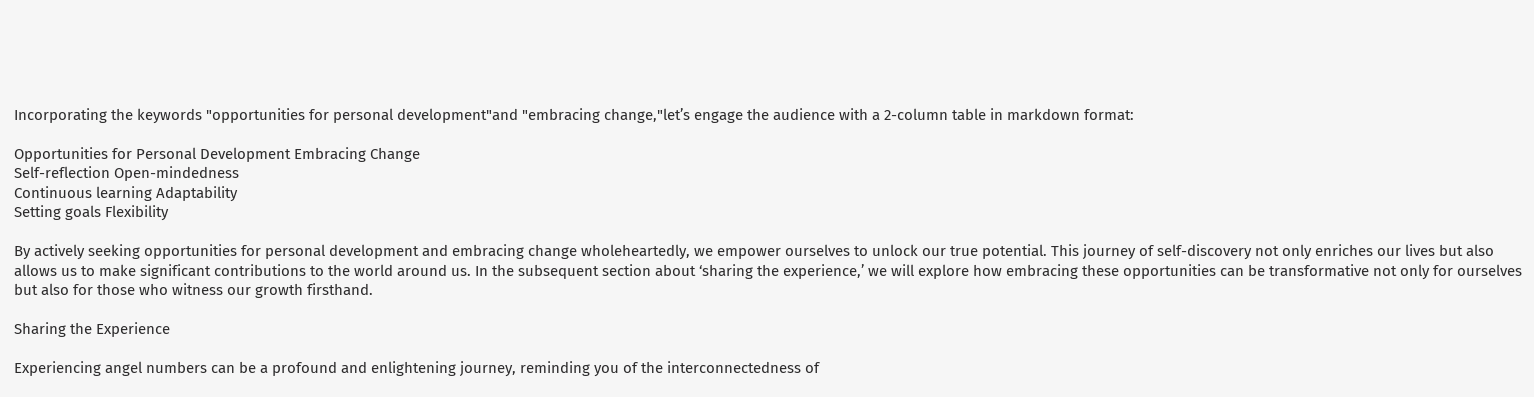Incorporating the keywords "opportunities for personal development"and "embracing change,"let’s engage the audience with a 2-column table in markdown format:

Opportunities for Personal Development Embracing Change
Self-reflection Open-mindedness
Continuous learning Adaptability
Setting goals Flexibility

By actively seeking opportunities for personal development and embracing change wholeheartedly, we empower ourselves to unlock our true potential. This journey of self-discovery not only enriches our lives but also allows us to make significant contributions to the world around us. In the subsequent section about ‘sharing the experience,’ we will explore how embracing these opportunities can be transformative not only for ourselves but also for those who witness our growth firsthand.

Sharing the Experience

Experiencing angel numbers can be a profound and enlightening journey, reminding you of the interconnectedness of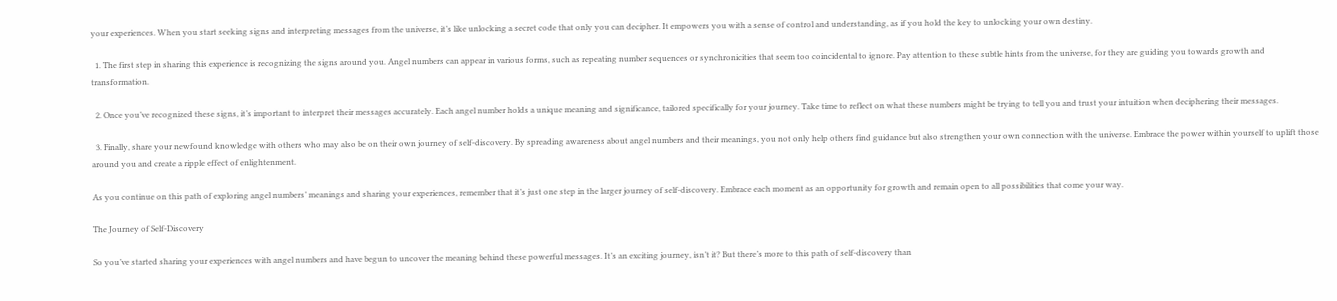your experiences. When you start seeking signs and interpreting messages from the universe, it’s like unlocking a secret code that only you can decipher. It empowers you with a sense of control and understanding, as if you hold the key to unlocking your own destiny.

  1. The first step in sharing this experience is recognizing the signs around you. Angel numbers can appear in various forms, such as repeating number sequences or synchronicities that seem too coincidental to ignore. Pay attention to these subtle hints from the universe, for they are guiding you towards growth and transformation.

  2. Once you’ve recognized these signs, it’s important to interpret their messages accurately. Each angel number holds a unique meaning and significance, tailored specifically for your journey. Take time to reflect on what these numbers might be trying to tell you and trust your intuition when deciphering their messages.

  3. Finally, share your newfound knowledge with others who may also be on their own journey of self-discovery. By spreading awareness about angel numbers and their meanings, you not only help others find guidance but also strengthen your own connection with the universe. Embrace the power within yourself to uplift those around you and create a ripple effect of enlightenment.

As you continue on this path of exploring angel numbers’ meanings and sharing your experiences, remember that it’s just one step in the larger journey of self-discovery. Embrace each moment as an opportunity for growth and remain open to all possibilities that come your way.

The Journey of Self-Discovery

So you’ve started sharing your experiences with angel numbers and have begun to uncover the meaning behind these powerful messages. It’s an exciting journey, isn’t it? But there’s more to this path of self-discovery than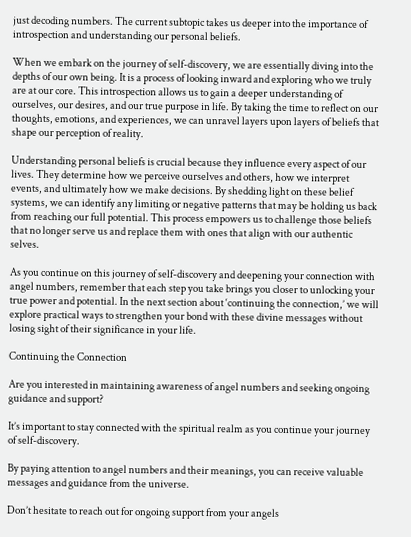just decoding numbers. The current subtopic takes us deeper into the importance of introspection and understanding our personal beliefs.

When we embark on the journey of self-discovery, we are essentially diving into the depths of our own being. It is a process of looking inward and exploring who we truly are at our core. This introspection allows us to gain a deeper understanding of ourselves, our desires, and our true purpose in life. By taking the time to reflect on our thoughts, emotions, and experiences, we can unravel layers upon layers of beliefs that shape our perception of reality.

Understanding personal beliefs is crucial because they influence every aspect of our lives. They determine how we perceive ourselves and others, how we interpret events, and ultimately how we make decisions. By shedding light on these belief systems, we can identify any limiting or negative patterns that may be holding us back from reaching our full potential. This process empowers us to challenge those beliefs that no longer serve us and replace them with ones that align with our authentic selves.

As you continue on this journey of self-discovery and deepening your connection with angel numbers, remember that each step you take brings you closer to unlocking your true power and potential. In the next section about ‘continuing the connection,’ we will explore practical ways to strengthen your bond with these divine messages without losing sight of their significance in your life.

Continuing the Connection

Are you interested in maintaining awareness of angel numbers and seeking ongoing guidance and support?

It’s important to stay connected with the spiritual realm as you continue your journey of self-discovery.

By paying attention to angel numbers and their meanings, you can receive valuable messages and guidance from the universe.

Don’t hesitate to reach out for ongoing support from your angels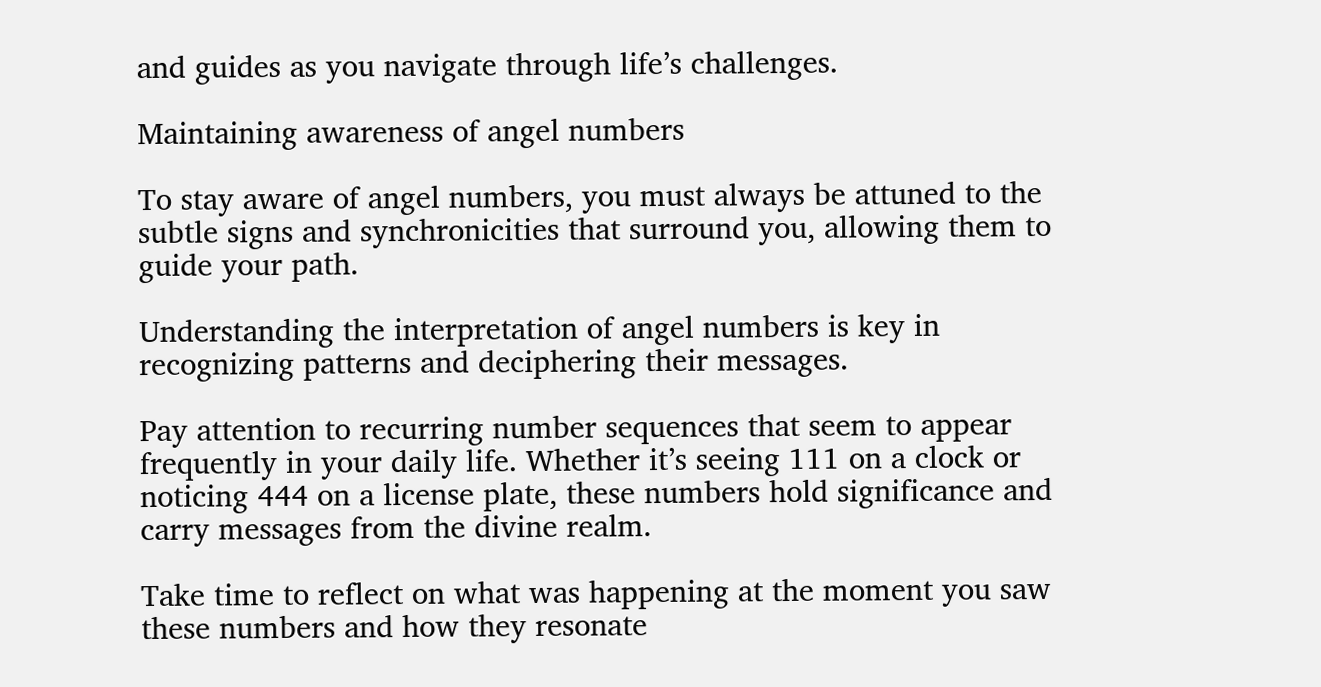and guides as you navigate through life’s challenges.

Maintaining awareness of angel numbers

To stay aware of angel numbers, you must always be attuned to the subtle signs and synchronicities that surround you, allowing them to guide your path.

Understanding the interpretation of angel numbers is key in recognizing patterns and deciphering their messages.

Pay attention to recurring number sequences that seem to appear frequently in your daily life. Whether it’s seeing 111 on a clock or noticing 444 on a license plate, these numbers hold significance and carry messages from the divine realm.

Take time to reflect on what was happening at the moment you saw these numbers and how they resonate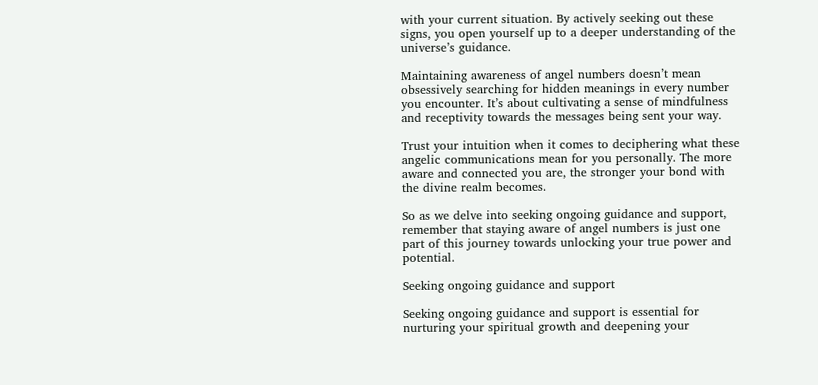with your current situation. By actively seeking out these signs, you open yourself up to a deeper understanding of the universe’s guidance.

Maintaining awareness of angel numbers doesn’t mean obsessively searching for hidden meanings in every number you encounter. It’s about cultivating a sense of mindfulness and receptivity towards the messages being sent your way.

Trust your intuition when it comes to deciphering what these angelic communications mean for you personally. The more aware and connected you are, the stronger your bond with the divine realm becomes.

So as we delve into seeking ongoing guidance and support, remember that staying aware of angel numbers is just one part of this journey towards unlocking your true power and potential.

Seeking ongoing guidance and support

Seeking ongoing guidance and support is essential for nurturing your spiritual growth and deepening your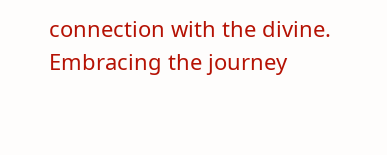connection with the divine. Embracing the journey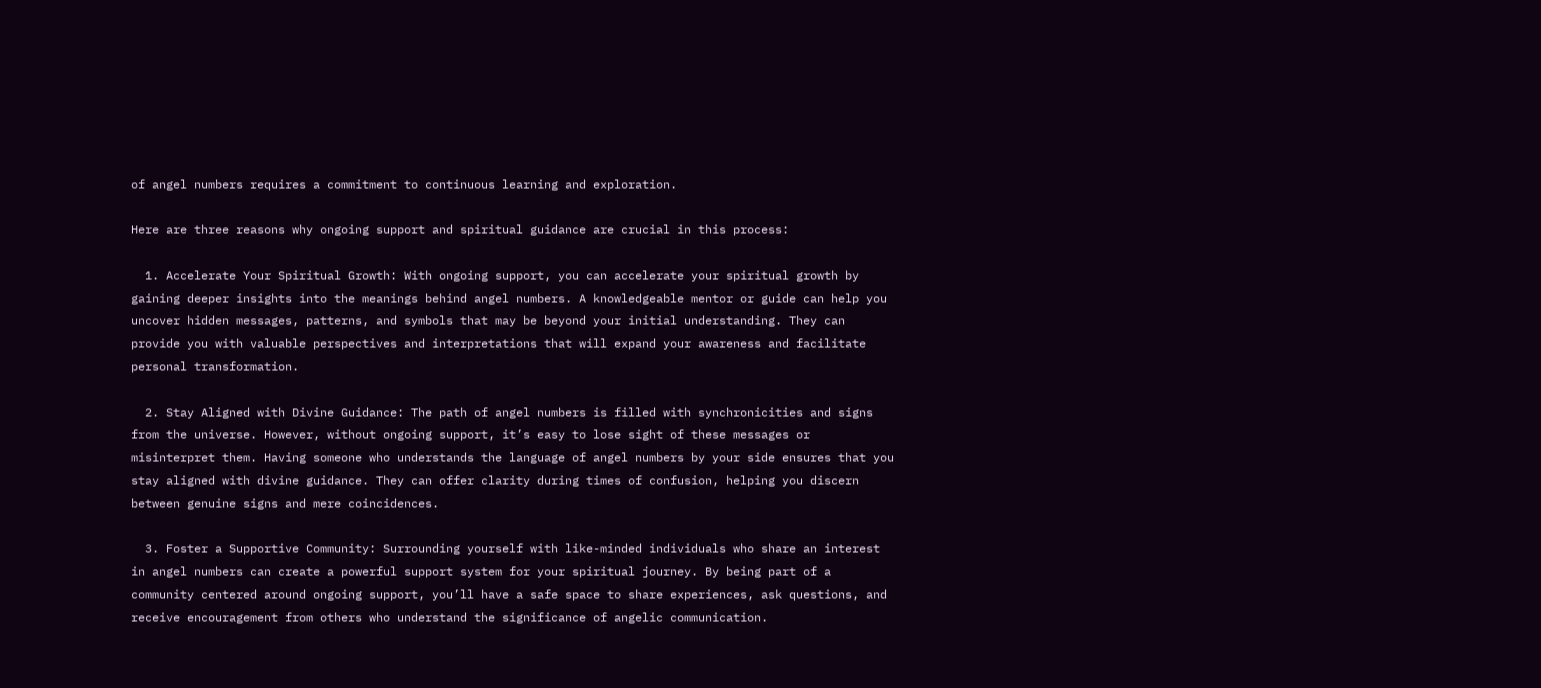of angel numbers requires a commitment to continuous learning and exploration.

Here are three reasons why ongoing support and spiritual guidance are crucial in this process:

  1. Accelerate Your Spiritual Growth: With ongoing support, you can accelerate your spiritual growth by gaining deeper insights into the meanings behind angel numbers. A knowledgeable mentor or guide can help you uncover hidden messages, patterns, and symbols that may be beyond your initial understanding. They can provide you with valuable perspectives and interpretations that will expand your awareness and facilitate personal transformation.

  2. Stay Aligned with Divine Guidance: The path of angel numbers is filled with synchronicities and signs from the universe. However, without ongoing support, it’s easy to lose sight of these messages or misinterpret them. Having someone who understands the language of angel numbers by your side ensures that you stay aligned with divine guidance. They can offer clarity during times of confusion, helping you discern between genuine signs and mere coincidences.

  3. Foster a Supportive Community: Surrounding yourself with like-minded individuals who share an interest in angel numbers can create a powerful support system for your spiritual journey. By being part of a community centered around ongoing support, you’ll have a safe space to share experiences, ask questions, and receive encouragement from others who understand the significance of angelic communication.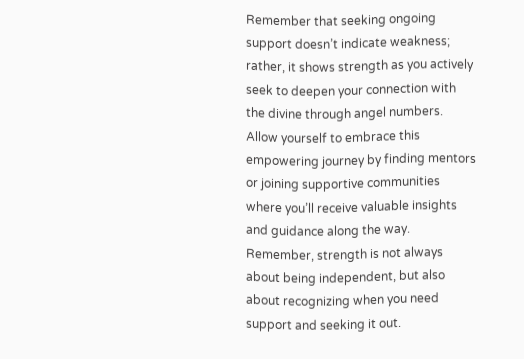Remember that seeking ongoing support doesn’t indicate weakness; rather, it shows strength as you actively seek to deepen your connection with the divine through angel numbers. Allow yourself to embrace this empowering journey by finding mentors or joining supportive communities where you’ll receive valuable insights and guidance along the way. Remember, strength is not always about being independent, but also about recognizing when you need support and seeking it out.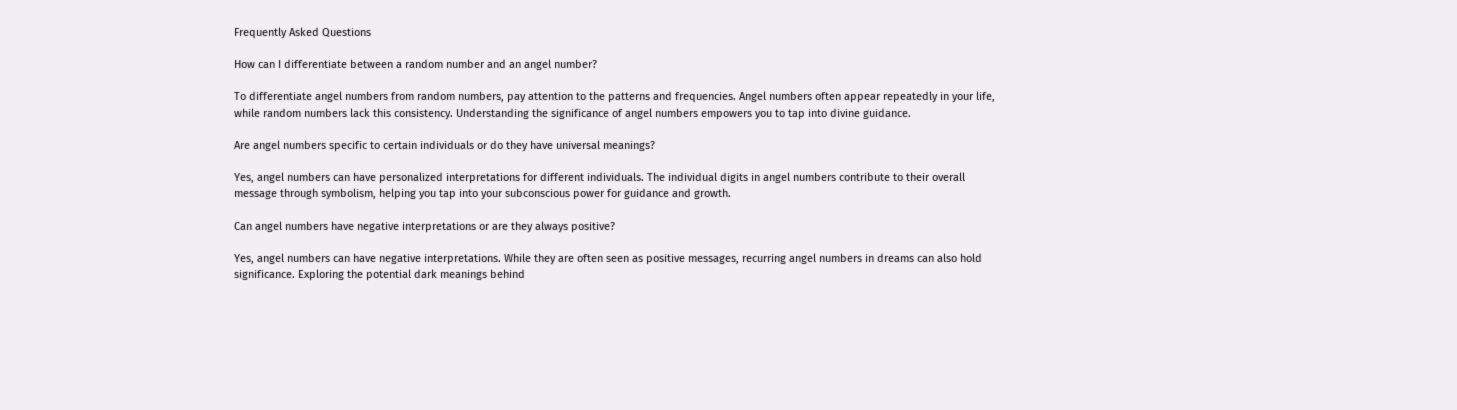Frequently Asked Questions

How can I differentiate between a random number and an angel number?

To differentiate angel numbers from random numbers, pay attention to the patterns and frequencies. Angel numbers often appear repeatedly in your life, while random numbers lack this consistency. Understanding the significance of angel numbers empowers you to tap into divine guidance.

Are angel numbers specific to certain individuals or do they have universal meanings?

Yes, angel numbers can have personalized interpretations for different individuals. The individual digits in angel numbers contribute to their overall message through symbolism, helping you tap into your subconscious power for guidance and growth.

Can angel numbers have negative interpretations or are they always positive?

Yes, angel numbers can have negative interpretations. While they are often seen as positive messages, recurring angel numbers in dreams can also hold significance. Exploring the potential dark meanings behind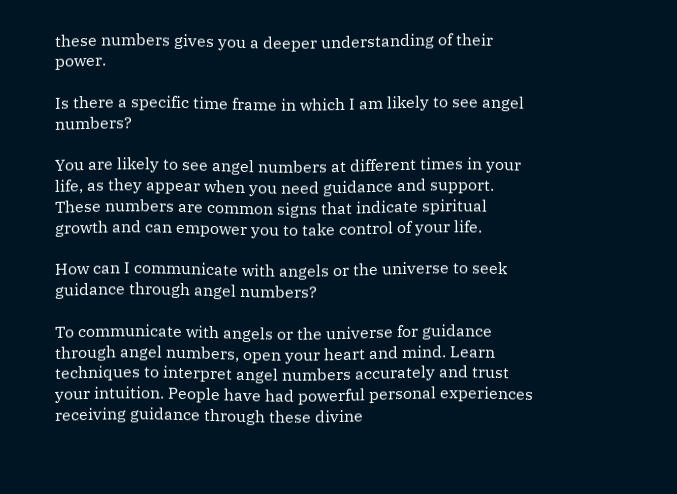these numbers gives you a deeper understanding of their power.

Is there a specific time frame in which I am likely to see angel numbers?

You are likely to see angel numbers at different times in your life, as they appear when you need guidance and support. These numbers are common signs that indicate spiritual growth and can empower you to take control of your life.

How can I communicate with angels or the universe to seek guidance through angel numbers?

To communicate with angels or the universe for guidance through angel numbers, open your heart and mind. Learn techniques to interpret angel numbers accurately and trust your intuition. People have had powerful personal experiences receiving guidance through these divine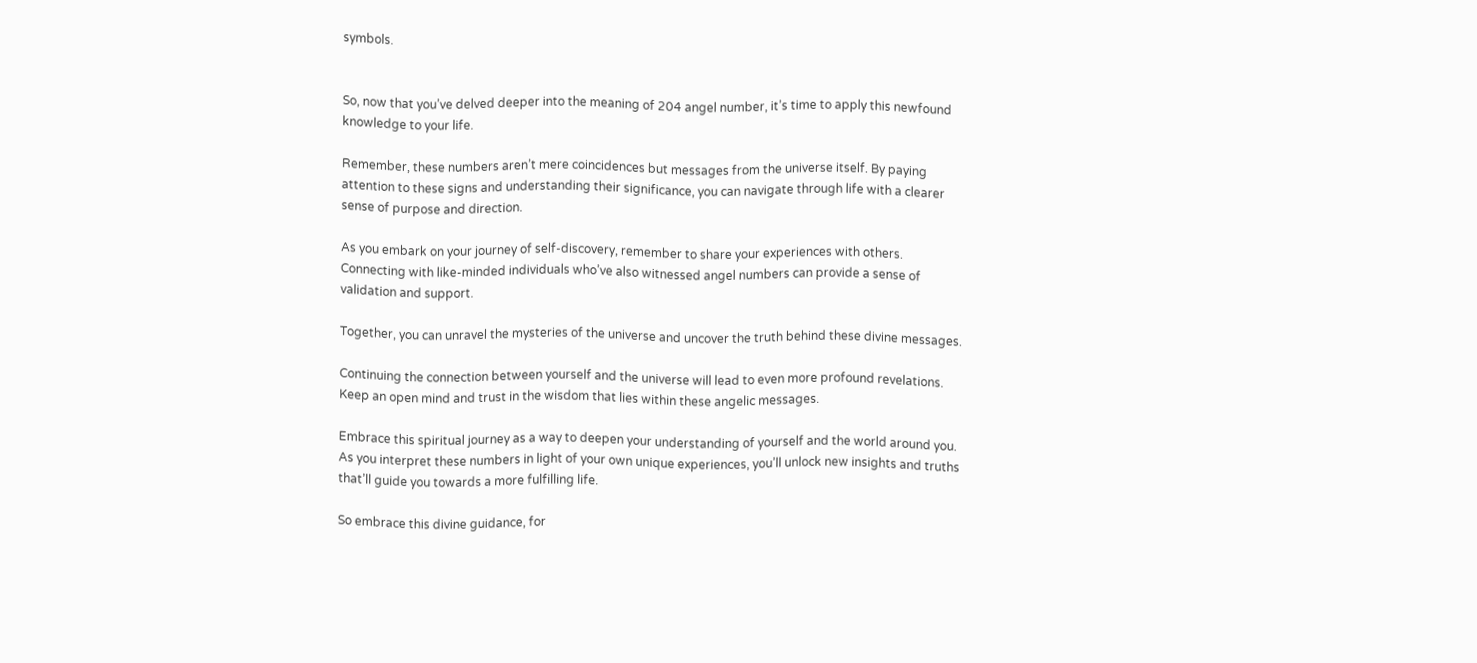symbols.


So, now that you’ve delved deeper into the meaning of 204 angel number, it’s time to apply this newfound knowledge to your life.

Remember, these numbers aren’t mere coincidences but messages from the universe itself. By paying attention to these signs and understanding their significance, you can navigate through life with a clearer sense of purpose and direction.

As you embark on your journey of self-discovery, remember to share your experiences with others. Connecting with like-minded individuals who’ve also witnessed angel numbers can provide a sense of validation and support.

Together, you can unravel the mysteries of the universe and uncover the truth behind these divine messages.

Continuing the connection between yourself and the universe will lead to even more profound revelations. Keep an open mind and trust in the wisdom that lies within these angelic messages.

Embrace this spiritual journey as a way to deepen your understanding of yourself and the world around you. As you interpret these numbers in light of your own unique experiences, you’ll unlock new insights and truths that’ll guide you towards a more fulfilling life.

So embrace this divine guidance, for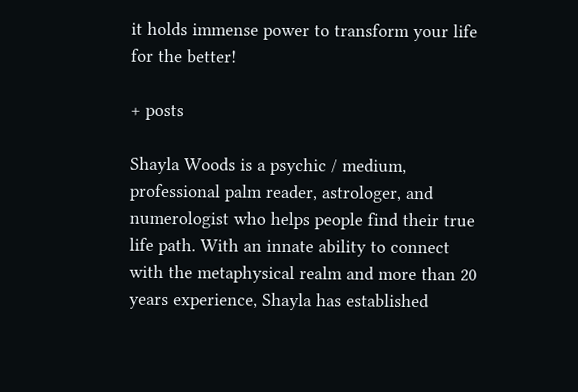it holds immense power to transform your life for the better!

+ posts

Shayla Woods is a psychic / medium, professional palm reader, astrologer, and numerologist who helps people find their true life path. With an innate ability to connect with the metaphysical realm and more than 20 years experience, Shayla has established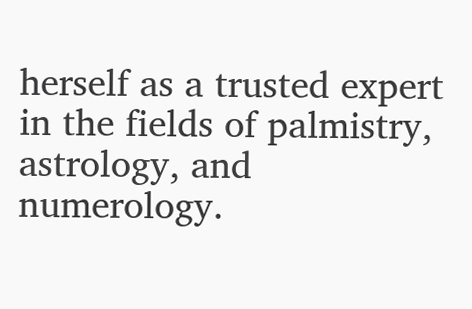herself as a trusted expert in the fields of palmistry, astrology, and numerology.